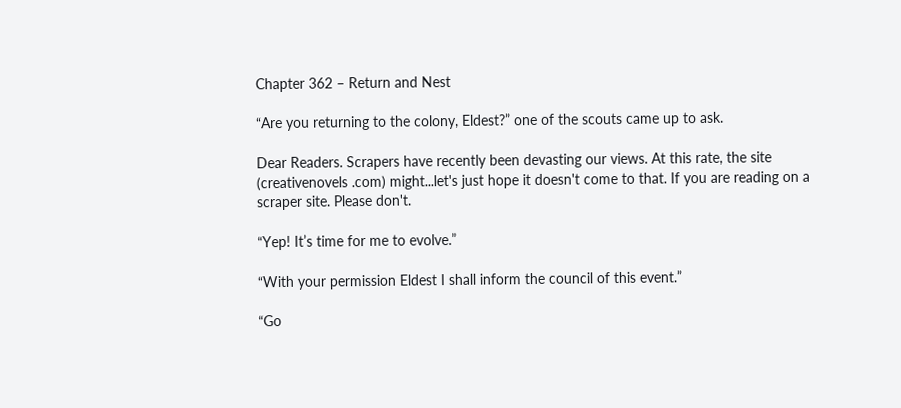Chapter 362 – Return and Nest

“Are you returning to the colony, Eldest?” one of the scouts came up to ask.

Dear Readers. Scrapers have recently been devasting our views. At this rate, the site (creativenovels .com) might...let's just hope it doesn't come to that. If you are reading on a scraper site. Please don't.

“Yep! It’s time for me to evolve.”

“With your permission Eldest I shall inform the council of this event.”

“Go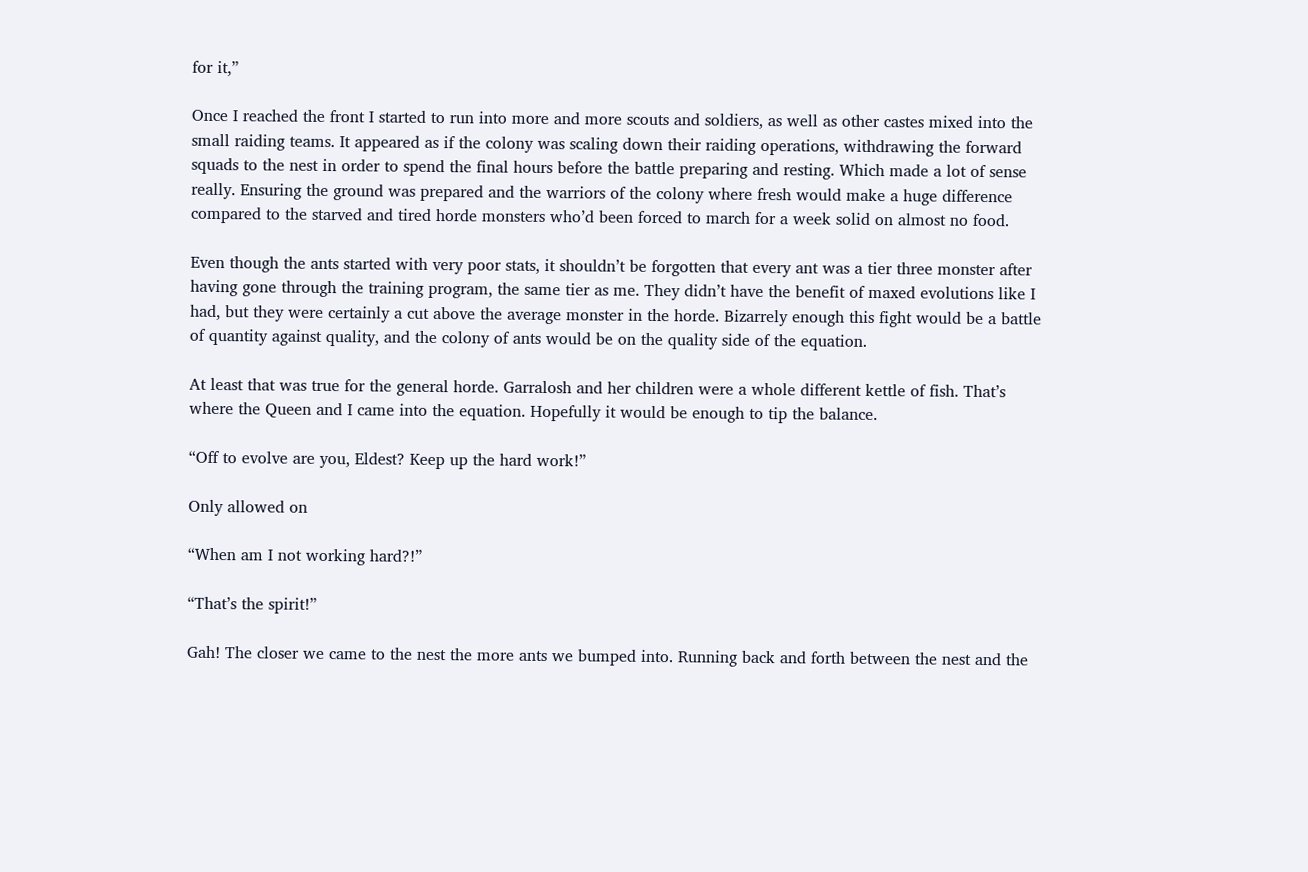for it,”

Once I reached the front I started to run into more and more scouts and soldiers, as well as other castes mixed into the small raiding teams. It appeared as if the colony was scaling down their raiding operations, withdrawing the forward squads to the nest in order to spend the final hours before the battle preparing and resting. Which made a lot of sense really. Ensuring the ground was prepared and the warriors of the colony where fresh would make a huge difference compared to the starved and tired horde monsters who’d been forced to march for a week solid on almost no food.

Even though the ants started with very poor stats, it shouldn’t be forgotten that every ant was a tier three monster after having gone through the training program, the same tier as me. They didn’t have the benefit of maxed evolutions like I had, but they were certainly a cut above the average monster in the horde. Bizarrely enough this fight would be a battle of quantity against quality, and the colony of ants would be on the quality side of the equation.

At least that was true for the general horde. Garralosh and her children were a whole different kettle of fish. That’s where the Queen and I came into the equation. Hopefully it would be enough to tip the balance.

“Off to evolve are you, Eldest? Keep up the hard work!”

Only allowed on

“When am I not working hard?!”

“That’s the spirit!”

Gah! The closer we came to the nest the more ants we bumped into. Running back and forth between the nest and the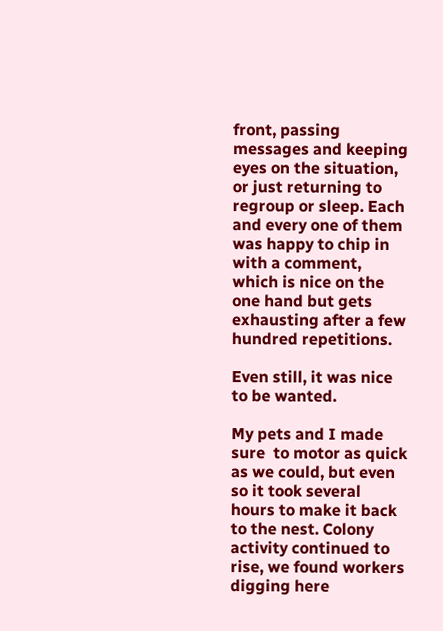front, passing messages and keeping eyes on the situation, or just returning to regroup or sleep. Each and every one of them was happy to chip in with a comment, which is nice on the one hand but gets exhausting after a few hundred repetitions.

Even still, it was nice to be wanted.

My pets and I made sure  to motor as quick as we could, but even so it took several hours to make it back to the nest. Colony activity continued to rise, we found workers digging here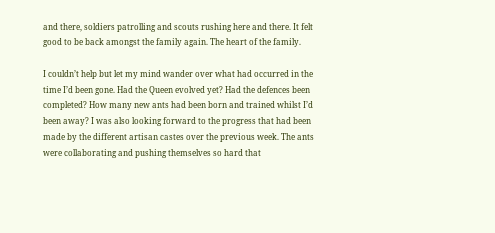and there, soldiers patrolling and scouts rushing here and there. It felt good to be back amongst the family again. The heart of the family.

I couldn’t help but let my mind wander over what had occurred in the time I’d been gone. Had the Queen evolved yet? Had the defences been completed? How many new ants had been born and trained whilst I’d been away? I was also looking forward to the progress that had been made by the different artisan castes over the previous week. The ants were collaborating and pushing themselves so hard that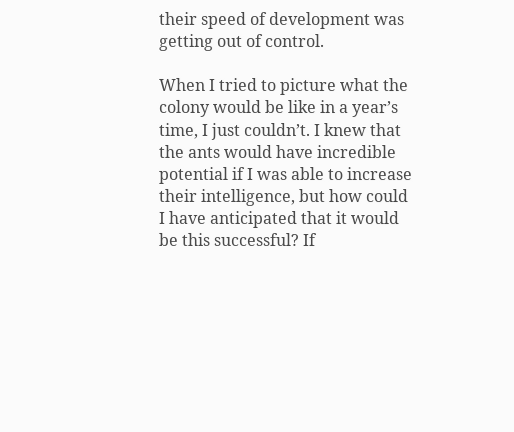their speed of development was getting out of control.

When I tried to picture what the colony would be like in a year’s time, I just couldn’t. I knew that the ants would have incredible potential if I was able to increase their intelligence, but how could I have anticipated that it would be this successful? If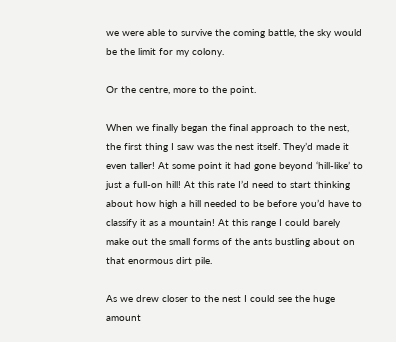we were able to survive the coming battle, the sky would be the limit for my colony.

Or the centre, more to the point.

When we finally began the final approach to the nest, the first thing I saw was the nest itself. They’d made it even taller! At some point it had gone beyond ‘hill-like’ to just a full-on hill! At this rate I’d need to start thinking about how high a hill needed to be before you’d have to classify it as a mountain! At this range I could barely make out the small forms of the ants bustling about on that enormous dirt pile.

As we drew closer to the nest I could see the huge amount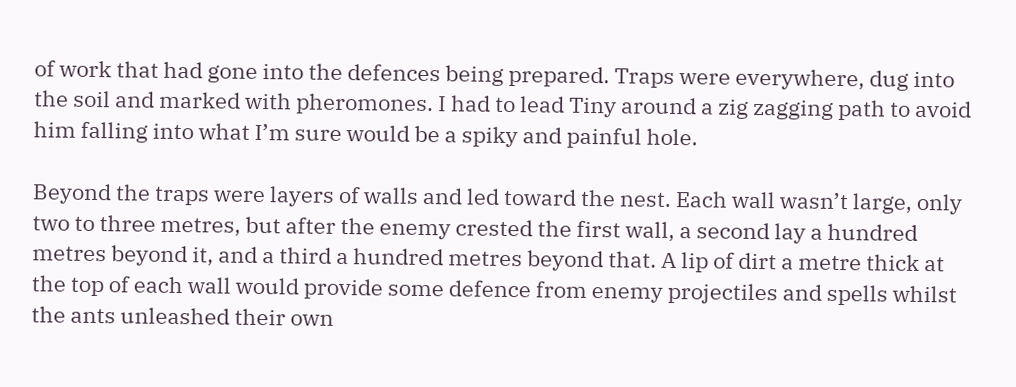of work that had gone into the defences being prepared. Traps were everywhere, dug into the soil and marked with pheromones. I had to lead Tiny around a zig zagging path to avoid him falling into what I’m sure would be a spiky and painful hole.

Beyond the traps were layers of walls and led toward the nest. Each wall wasn’t large, only two to three metres, but after the enemy crested the first wall, a second lay a hundred metres beyond it, and a third a hundred metres beyond that. A lip of dirt a metre thick at the top of each wall would provide some defence from enemy projectiles and spells whilst the ants unleashed their own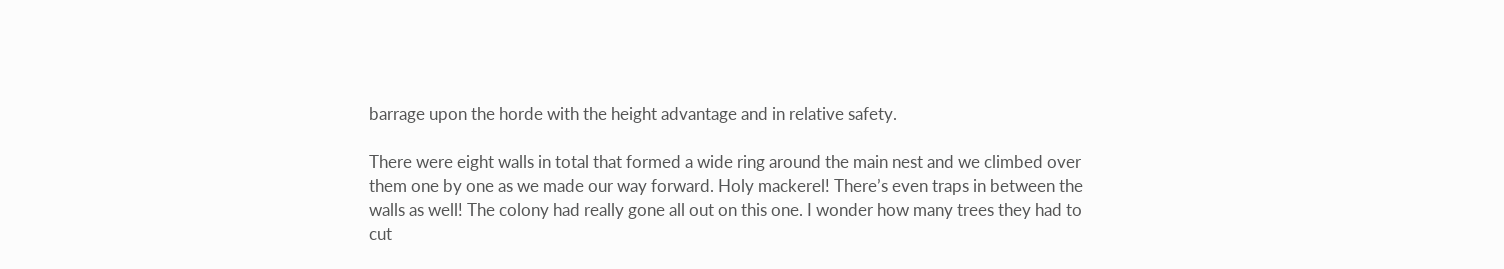barrage upon the horde with the height advantage and in relative safety.

There were eight walls in total that formed a wide ring around the main nest and we climbed over them one by one as we made our way forward. Holy mackerel! There’s even traps in between the walls as well! The colony had really gone all out on this one. I wonder how many trees they had to cut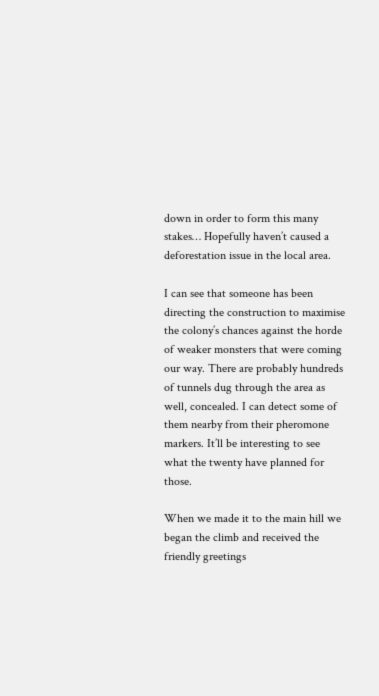down in order to form this many stakes… Hopefully haven’t caused a deforestation issue in the local area.

I can see that someone has been directing the construction to maximise the colony’s chances against the horde of weaker monsters that were coming our way. There are probably hundreds of tunnels dug through the area as well, concealed. I can detect some of them nearby from their pheromone markers. It’ll be interesting to see what the twenty have planned for those.

When we made it to the main hill we began the climb and received the friendly greetings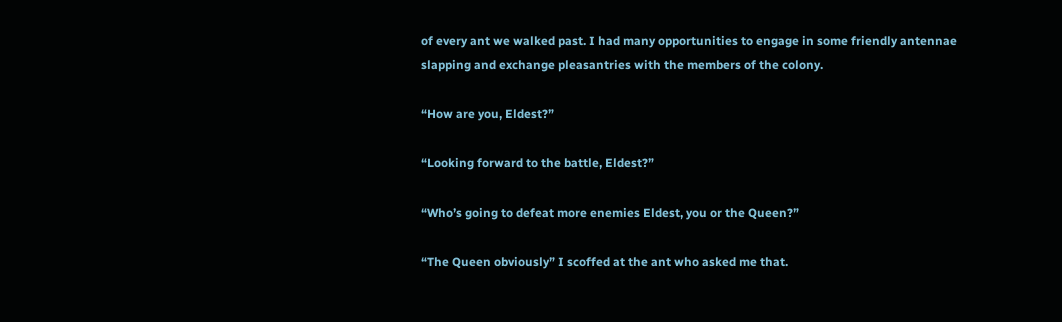of every ant we walked past. I had many opportunities to engage in some friendly antennae slapping and exchange pleasantries with the members of the colony.

“How are you, Eldest?”

“Looking forward to the battle, Eldest?”

“Who’s going to defeat more enemies Eldest, you or the Queen?”

“The Queen obviously” I scoffed at the ant who asked me that.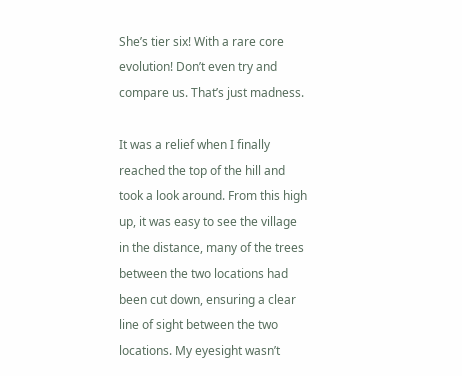She’s tier six! With a rare core evolution! Don’t even try and compare us. That’s just madness.

It was a relief when I finally reached the top of the hill and took a look around. From this high up, it was easy to see the village in the distance, many of the trees between the two locations had been cut down, ensuring a clear line of sight between the two locations. My eyesight wasn’t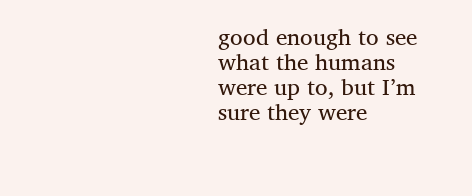good enough to see what the humans were up to, but I’m sure they were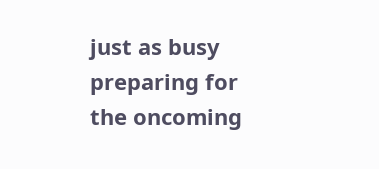just as busy preparing for the oncoming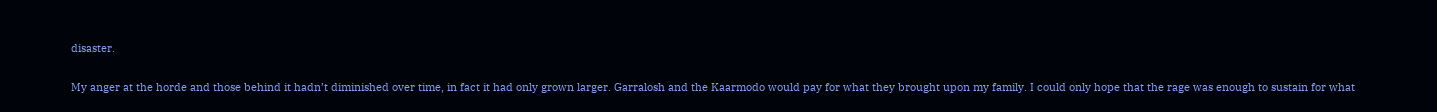disaster.

My anger at the horde and those behind it hadn’t diminished over time, in fact it had only grown larger. Garralosh and the Kaarmodo would pay for what they brought upon my family. I could only hope that the rage was enough to sustain for what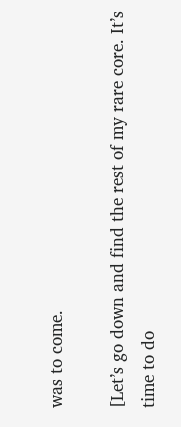was to come.

[Let’s go down and find the rest of my rare core. It’s time to do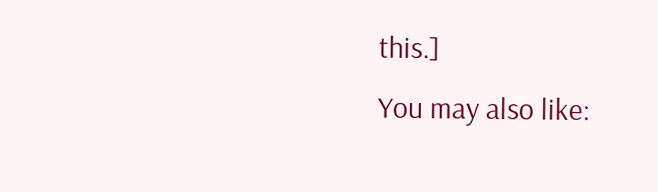this.]
You may also like: